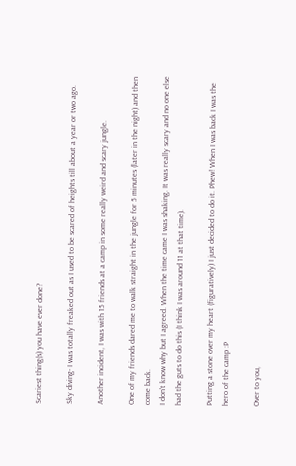Scariest thing(s) you have ever done?

Sky diving- I was totally freaked out as I used to be scared of heights till about a year or two ago.

Another incident, I was with 15 friends at a camp in some really weird and scary jungle.

One of my friends dared me to walk straight in the jungle for 5 minutes (later in the night) and then come back.
I don't know why but I agreed. When the time came I was shaking. It was really scary and no one else had the guts to do this (I think I was around 11 at that time).

Putting a stone over my heart (figuratively) I just decided to do it. Phew! When I was back I was the hero of the camp :P

Over to you,